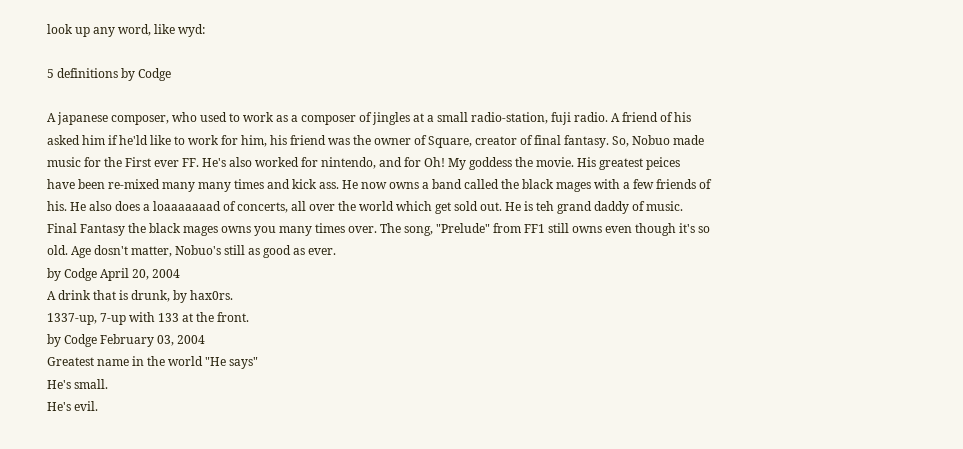look up any word, like wyd:

5 definitions by Codge

A japanese composer, who used to work as a composer of jingles at a small radio-station, fuji radio. A friend of his asked him if he'ld like to work for him, his friend was the owner of Square, creator of final fantasy. So, Nobuo made music for the First ever FF. He's also worked for nintendo, and for Oh! My goddess the movie. His greatest peices have been re-mixed many many times and kick ass. He now owns a band called the black mages with a few friends of his. He also does a loaaaaaaad of concerts, all over the world which get sold out. He is teh grand daddy of music.
Final Fantasy the black mages owns you many times over. The song, "Prelude" from FF1 still owns even though it's so old. Age dosn't matter, Nobuo's still as good as ever.
by Codge April 20, 2004
A drink that is drunk, by hax0rs.
1337-up, 7-up with 133 at the front.
by Codge February 03, 2004
Greatest name in the world "He says"
He's small.
He's evil.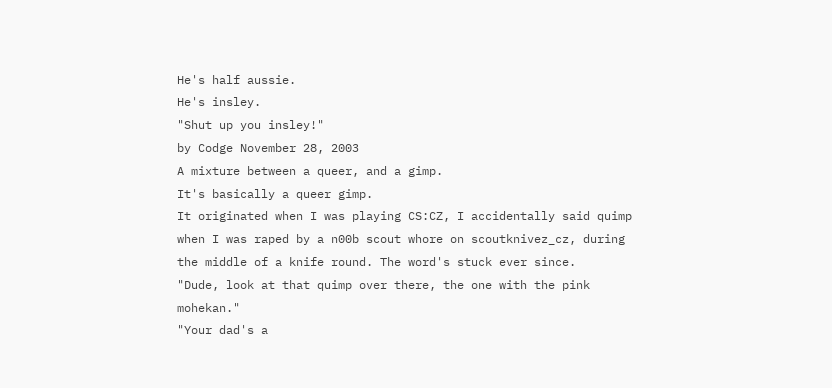He's half aussie.
He's insley.
"Shut up you insley!"
by Codge November 28, 2003
A mixture between a queer, and a gimp.
It's basically a queer gimp.
It originated when I was playing CS:CZ, I accidentally said quimp when I was raped by a n00b scout whore on scoutknivez_cz, during the middle of a knife round. The word's stuck ever since.
"Dude, look at that quimp over there, the one with the pink mohekan."
"Your dad's a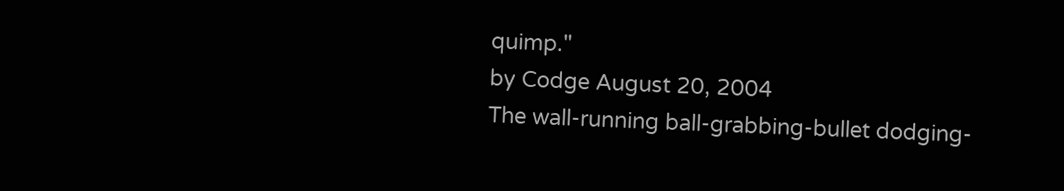quimp."
by Codge August 20, 2004
The wall-running ball-grabbing-bullet dodging-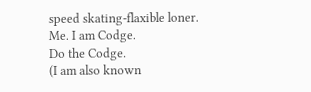speed skating-flaxible loner.
Me. I am Codge.
Do the Codge.
(I am also known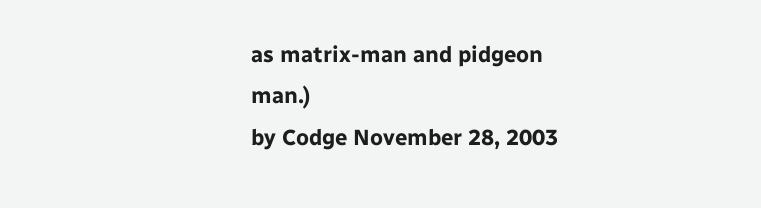as matrix-man and pidgeon man.)
by Codge November 28, 2003